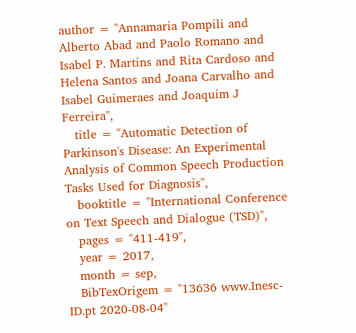author = "Annamaria Pompili and Alberto Abad and Paolo Romano and Isabel P. Martins and Rita Cardoso and Helena Santos and Joana Carvalho and Isabel Guimeraes and Joaquim J Ferreira",
   title = "Automatic Detection of Parkinson's Disease: An Experimental Analysis of Common Speech Production Tasks Used for Diagnosis",
   booktitle = "International Conference on Text Speech and Dialogue (TSD)",
   pages = "411-419",
   year = 2017,
   month = sep,
   BibTexOrigem = "13636 www.Inesc-ID.pt 2020-08-04"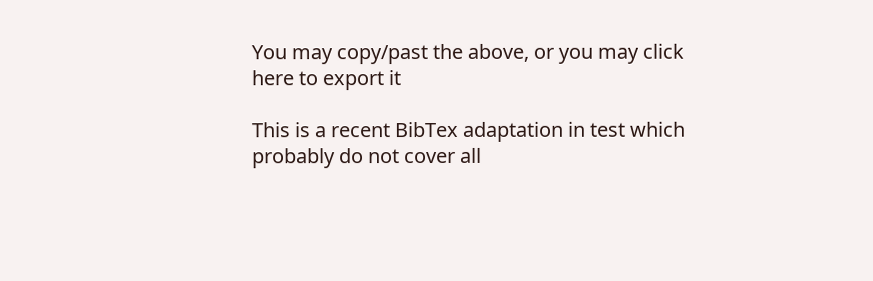You may copy/past the above, or you may click here to export it

This is a recent BibTex adaptation in test which probably do not cover all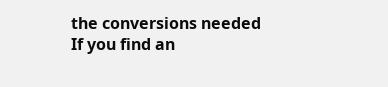the conversions needed
If you find an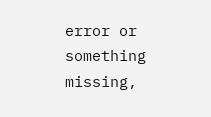error or something missing,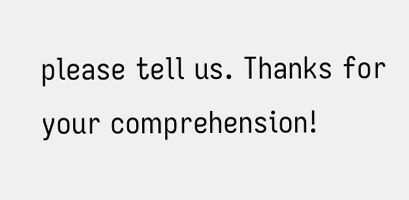please tell us. Thanks for your comprehension!